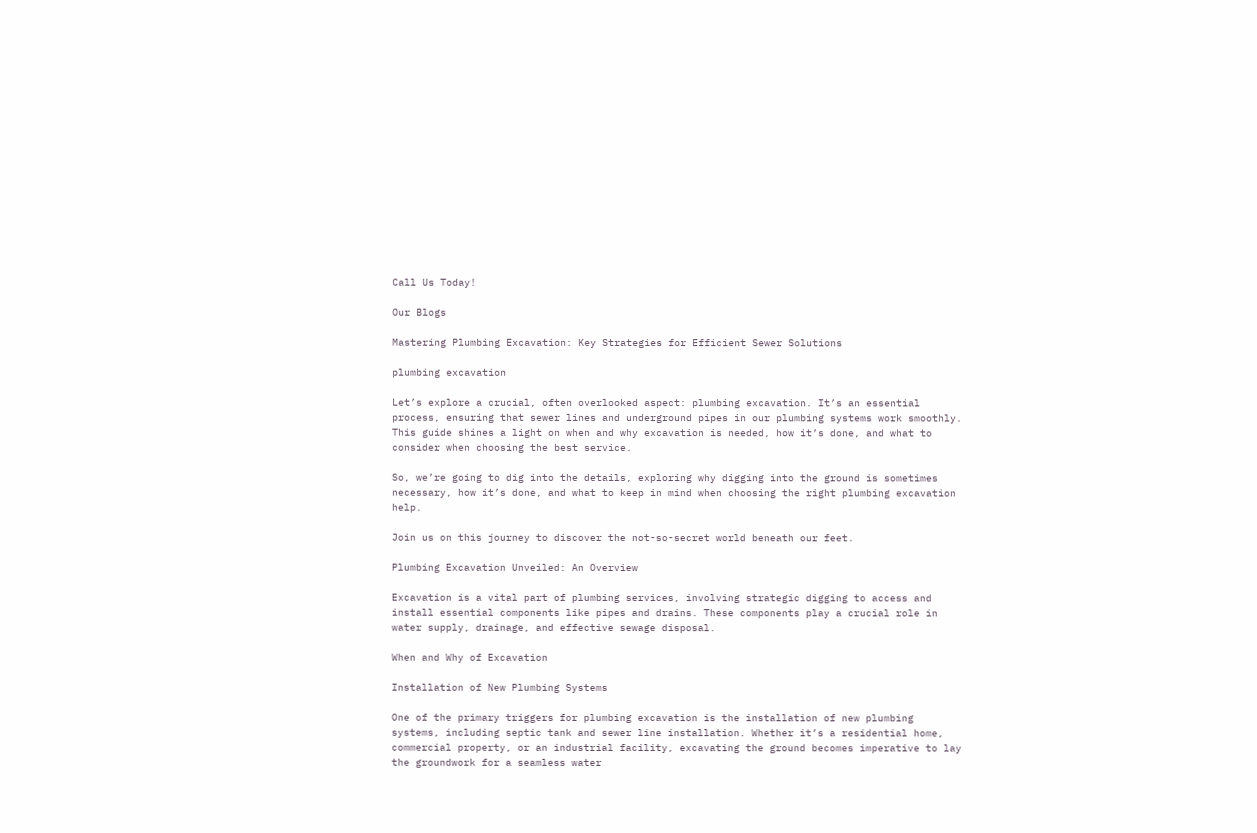Call Us Today!

Our Blogs

Mastering Plumbing Excavation: Key Strategies for Efficient Sewer Solutions

plumbing excavation

Let’s explore a crucial, often overlooked aspect: plumbing excavation. It’s an essential process, ensuring that sewer lines and underground pipes in our plumbing systems work smoothly. This guide shines a light on when and why excavation is needed, how it’s done, and what to consider when choosing the best service.

So, we’re going to dig into the details, exploring why digging into the ground is sometimes necessary, how it’s done, and what to keep in mind when choosing the right plumbing excavation help.

Join us on this journey to discover the not-so-secret world beneath our feet.

Plumbing Excavation Unveiled: An Overview

Excavation is a vital part of plumbing services, involving strategic digging to access and install essential components like pipes and drains. These components play a crucial role in water supply, drainage, and effective sewage disposal.

When and Why of Excavation

Installation of New Plumbing Systems

One of the primary triggers for plumbing excavation is the installation of new plumbing systems, including septic tank and sewer line installation. Whether it’s a residential home, commercial property, or an industrial facility, excavating the ground becomes imperative to lay the groundwork for a seamless water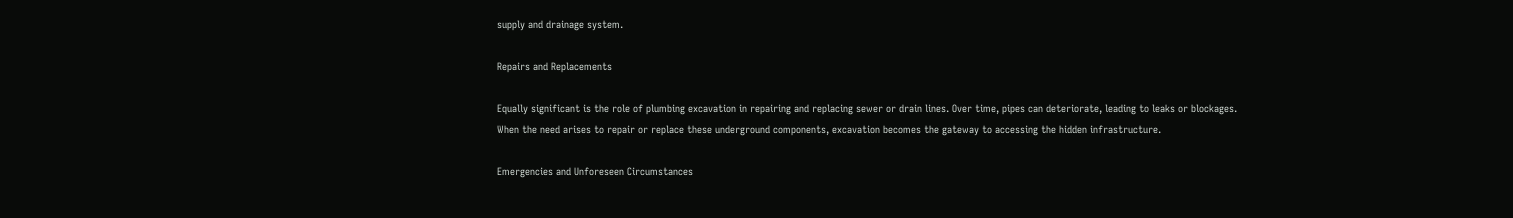supply and drainage system.

Repairs and Replacements

Equally significant is the role of plumbing excavation in repairing and replacing sewer or drain lines. Over time, pipes can deteriorate, leading to leaks or blockages. When the need arises to repair or replace these underground components, excavation becomes the gateway to accessing the hidden infrastructure.

Emergencies and Unforeseen Circumstances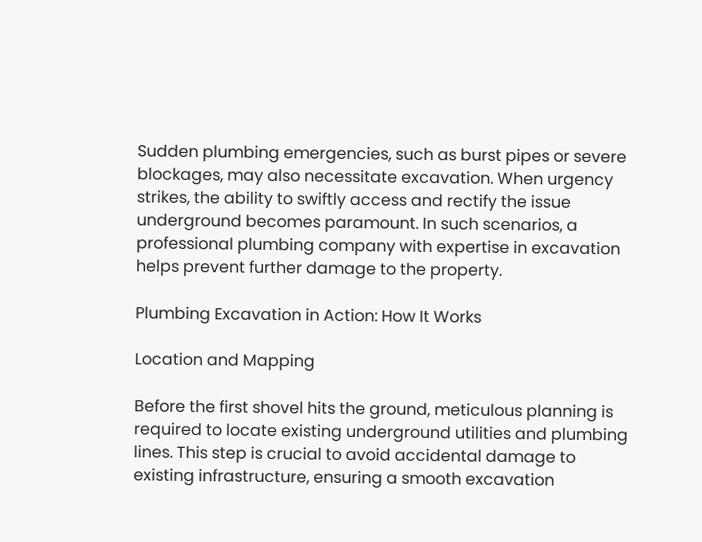Sudden plumbing emergencies, such as burst pipes or severe blockages, may also necessitate excavation. When urgency strikes, the ability to swiftly access and rectify the issue underground becomes paramount. In such scenarios, a professional plumbing company with expertise in excavation helps prevent further damage to the property.

Plumbing Excavation in Action: How It Works

Location and Mapping

Before the first shovel hits the ground, meticulous planning is required to locate existing underground utilities and plumbing lines. This step is crucial to avoid accidental damage to existing infrastructure, ensuring a smooth excavation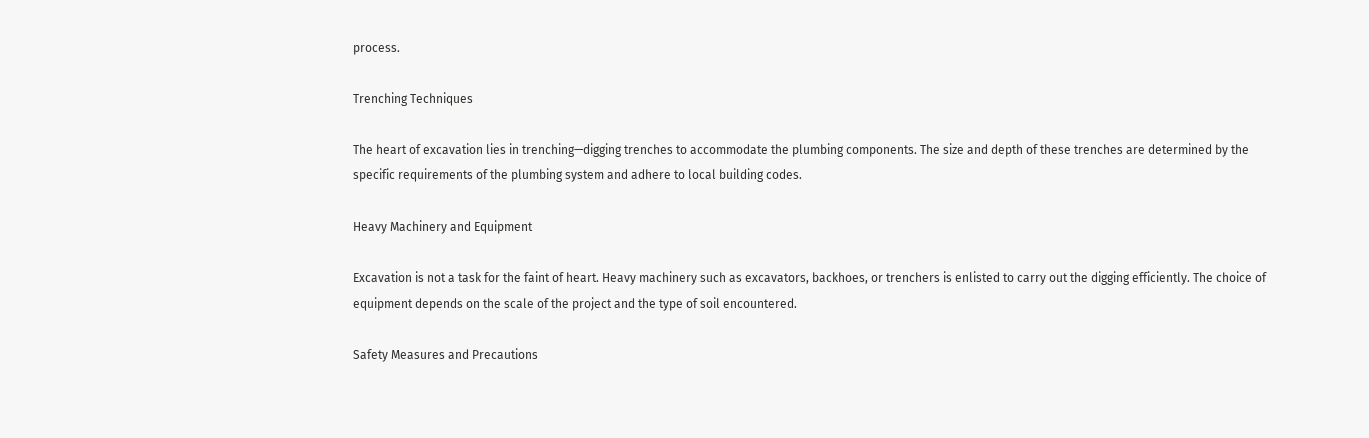process.

Trenching Techniques

The heart of excavation lies in trenching—digging trenches to accommodate the plumbing components. The size and depth of these trenches are determined by the specific requirements of the plumbing system and adhere to local building codes.

Heavy Machinery and Equipment

Excavation is not a task for the faint of heart. Heavy machinery such as excavators, backhoes, or trenchers is enlisted to carry out the digging efficiently. The choice of equipment depends on the scale of the project and the type of soil encountered.

Safety Measures and Precautions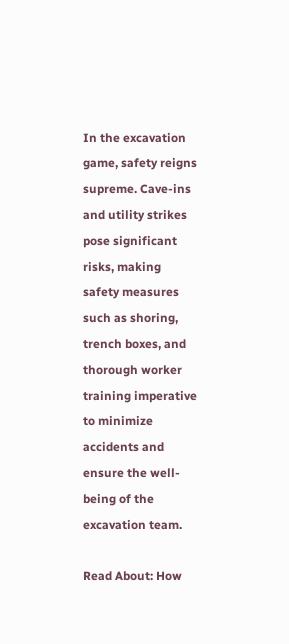In the excavation game, safety reigns supreme. Cave-ins and utility strikes pose significant risks, making safety measures such as shoring, trench boxes, and thorough worker training imperative to minimize accidents and ensure the well-being of the excavation team.

Read About: How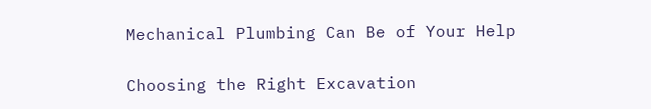Mechanical Plumbing Can Be of Your Help

Choosing the Right Excavation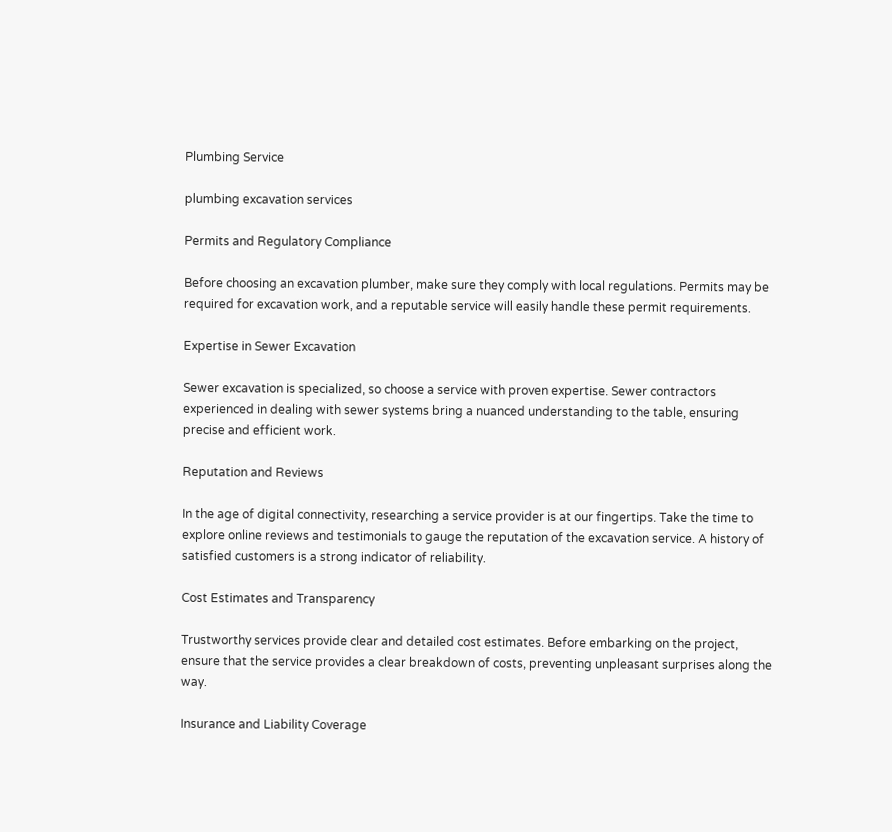Plumbing Service

plumbing excavation services

Permits and Regulatory Compliance

Before choosing an excavation plumber, make sure they comply with local regulations. Permits may be required for excavation work, and a reputable service will easily handle these permit requirements.

Expertise in Sewer Excavation

Sewer excavation is specialized, so choose a service with proven expertise. Sewer contractors experienced in dealing with sewer systems bring a nuanced understanding to the table, ensuring precise and efficient work.

Reputation and Reviews

In the age of digital connectivity, researching a service provider is at our fingertips. Take the time to explore online reviews and testimonials to gauge the reputation of the excavation service. A history of satisfied customers is a strong indicator of reliability.

Cost Estimates and Transparency

Trustworthy services provide clear and detailed cost estimates. Before embarking on the project, ensure that the service provides a clear breakdown of costs, preventing unpleasant surprises along the way.

Insurance and Liability Coverage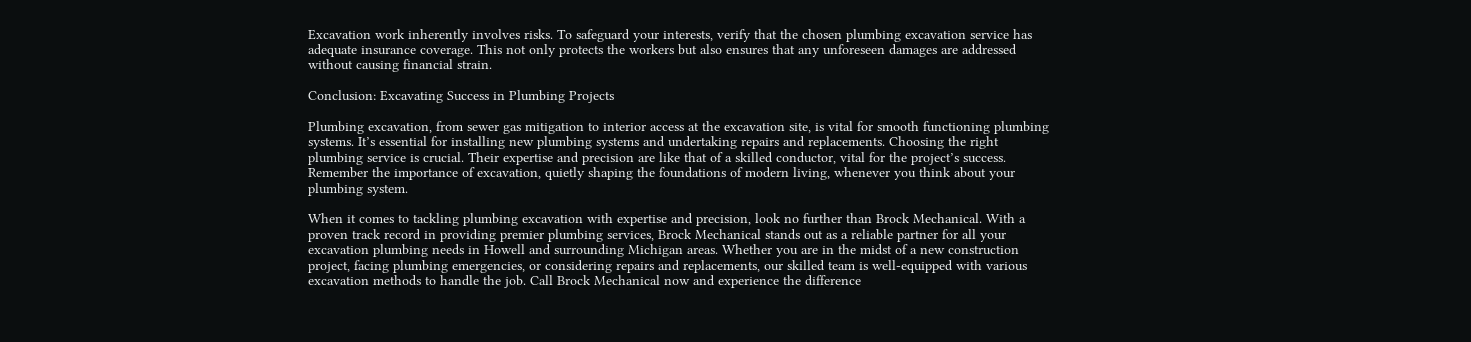Excavation work inherently involves risks. To safeguard your interests, verify that the chosen plumbing excavation service has adequate insurance coverage. This not only protects the workers but also ensures that any unforeseen damages are addressed without causing financial strain.

Conclusion: Excavating Success in Plumbing Projects

Plumbing excavation, from sewer gas mitigation to interior access at the excavation site, is vital for smooth functioning plumbing systems. It’s essential for installing new plumbing systems and undertaking repairs and replacements. Choosing the right plumbing service is crucial. Their expertise and precision are like that of a skilled conductor, vital for the project’s success. Remember the importance of excavation, quietly shaping the foundations of modern living, whenever you think about your plumbing system.

When it comes to tackling plumbing excavation with expertise and precision, look no further than Brock Mechanical. With a proven track record in providing premier plumbing services, Brock Mechanical stands out as a reliable partner for all your excavation plumbing needs in Howell and surrounding Michigan areas. Whether you are in the midst of a new construction project, facing plumbing emergencies, or considering repairs and replacements, our skilled team is well-equipped with various excavation methods to handle the job. Call Brock Mechanical now and experience the difference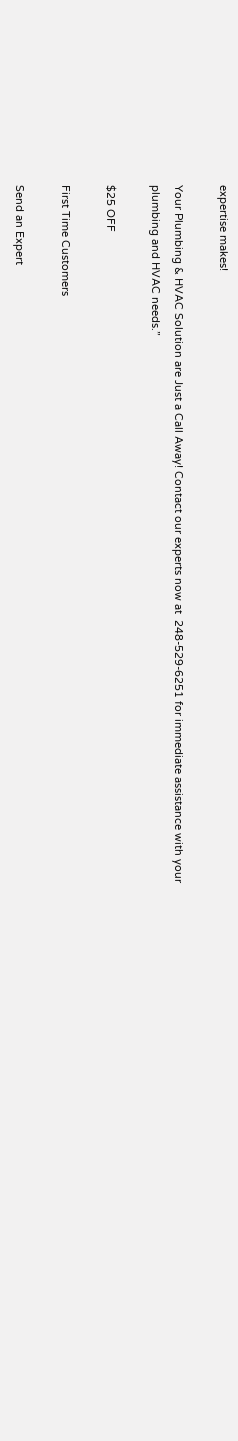expertise makes!

Your Plumbing & HVAC Solution are Just a Call Away! Contact our experts now at  248-529-6251 for immediate assistance with your plumbing and HVAC needs.”

$25 OFF

First Time Customers

Send an Expert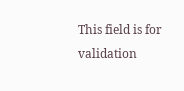This field is for validation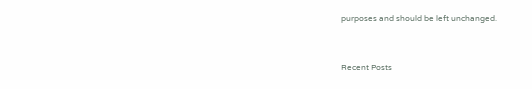purposes and should be left unchanged.


Recent Posts